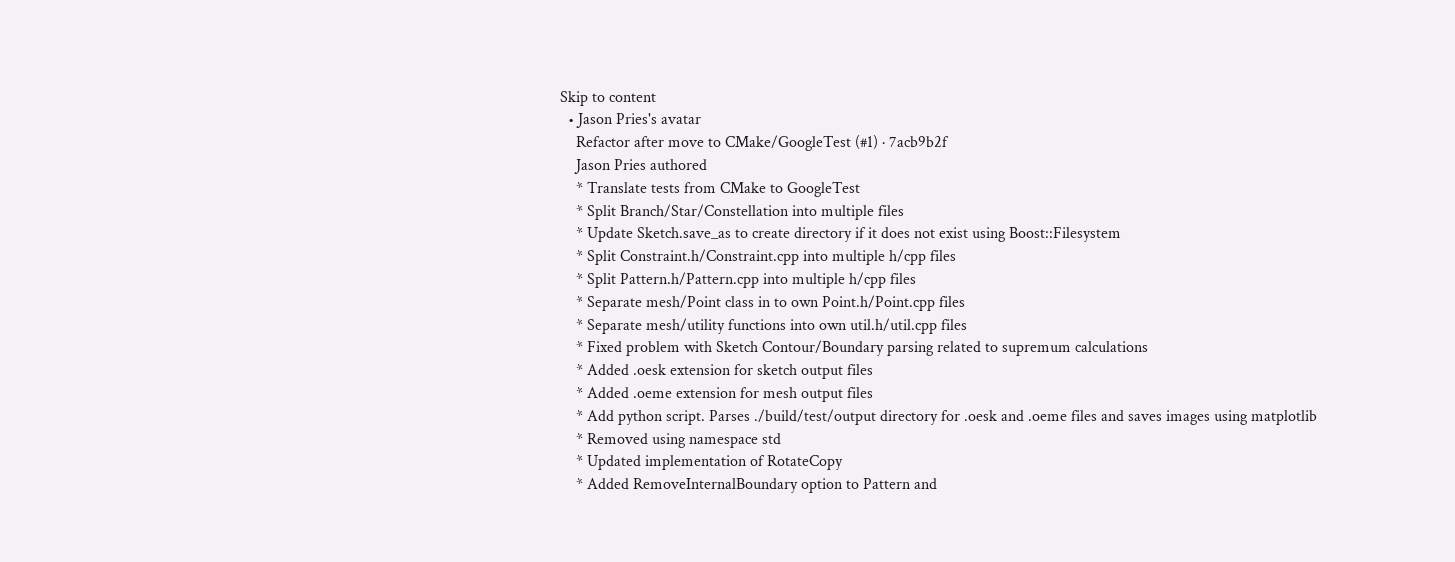Skip to content
  • Jason Pries's avatar
    Refactor after move to CMake/GoogleTest (#1) · 7acb9b2f
    Jason Pries authored
    * Translate tests from CMake to GoogleTest
    * Split Branch/Star/Constellation into multiple files
    * Update Sketch.save_as to create directory if it does not exist using Boost::Filesystem
    * Split Constraint.h/Constraint.cpp into multiple h/cpp files
    * Split Pattern.h/Pattern.cpp into multiple h/cpp files
    * Separate mesh/Point class in to own Point.h/Point.cpp files
    * Separate mesh/utility functions into own util.h/util.cpp files
    * Fixed problem with Sketch Contour/Boundary parsing related to supremum calculations
    * Added .oesk extension for sketch output files
    * Added .oeme extension for mesh output files
    * Add python script. Parses ./build/test/output directory for .oesk and .oeme files and saves images using matplotlib
    * Removed using namespace std
    * Updated implementation of RotateCopy
    * Added RemoveInternalBoundary option to Pattern and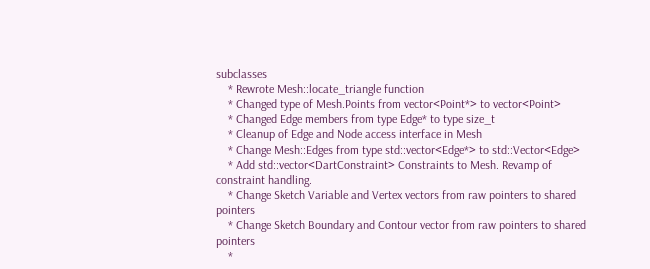subclasses
    * Rewrote Mesh::locate_triangle function
    * Changed type of Mesh.Points from vector<Point*> to vector<Point>
    * Changed Edge members from type Edge* to type size_t
    * Cleanup of Edge and Node access interface in Mesh
    * Change Mesh::Edges from type std::vector<Edge*> to std::Vector<Edge>
    * Add std::vector<DartConstraint> Constraints to Mesh. Revamp of constraint handling.
    * Change Sketch Variable and Vertex vectors from raw pointers to shared pointers
    * Change Sketch Boundary and Contour vector from raw pointers to shared pointers
    *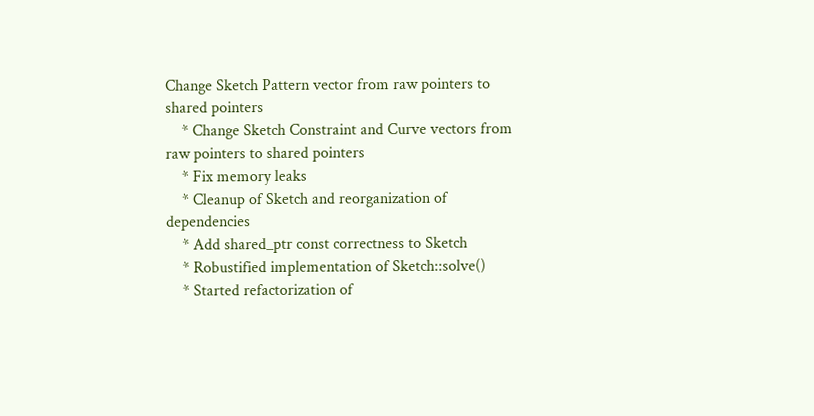Change Sketch Pattern vector from raw pointers to shared pointers
    * Change Sketch Constraint and Curve vectors from raw pointers to shared pointers
    * Fix memory leaks
    * Cleanup of Sketch and reorganization of dependencies
    * Add shared_ptr const correctness to Sketch
    * Robustified implementation of Sketch::solve()
    * Started refactorization of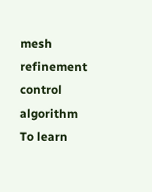mesh refinement control algorithm
To learn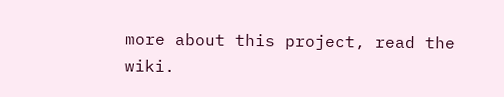more about this project, read the wiki.